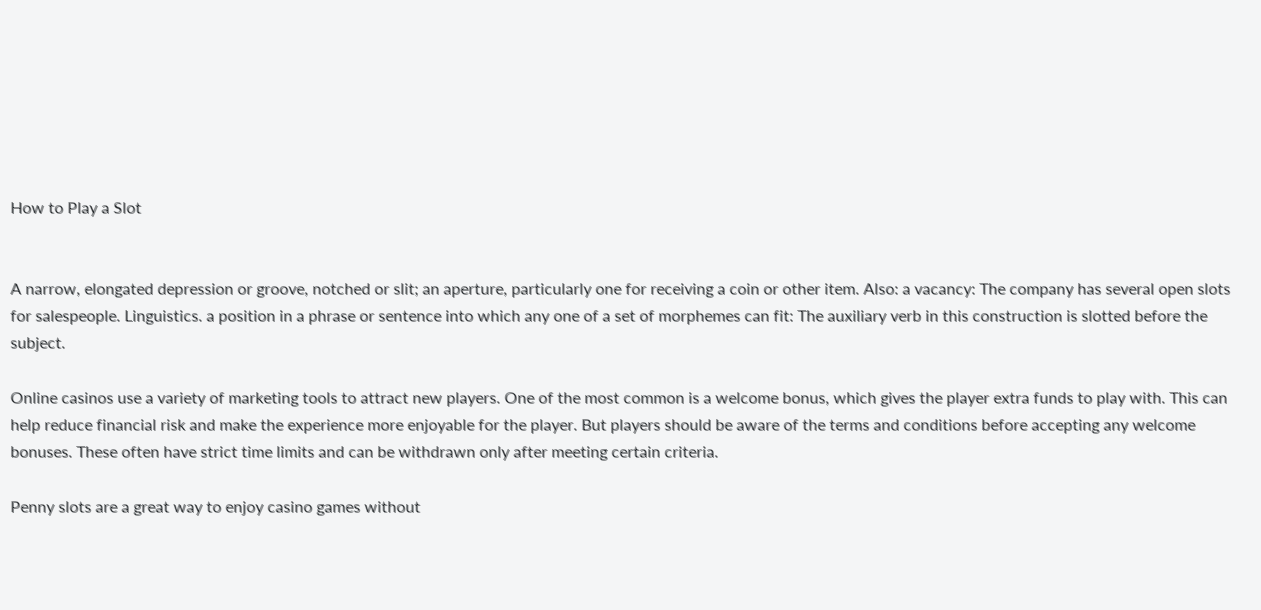How to Play a Slot


A narrow, elongated depression or groove, notched or slit; an aperture, particularly one for receiving a coin or other item. Also: a vacancy: The company has several open slots for salespeople. Linguistics. a position in a phrase or sentence into which any one of a set of morphemes can fit: The auxiliary verb in this construction is slotted before the subject.

Online casinos use a variety of marketing tools to attract new players. One of the most common is a welcome bonus, which gives the player extra funds to play with. This can help reduce financial risk and make the experience more enjoyable for the player. But players should be aware of the terms and conditions before accepting any welcome bonuses. These often have strict time limits and can be withdrawn only after meeting certain criteria.

Penny slots are a great way to enjoy casino games without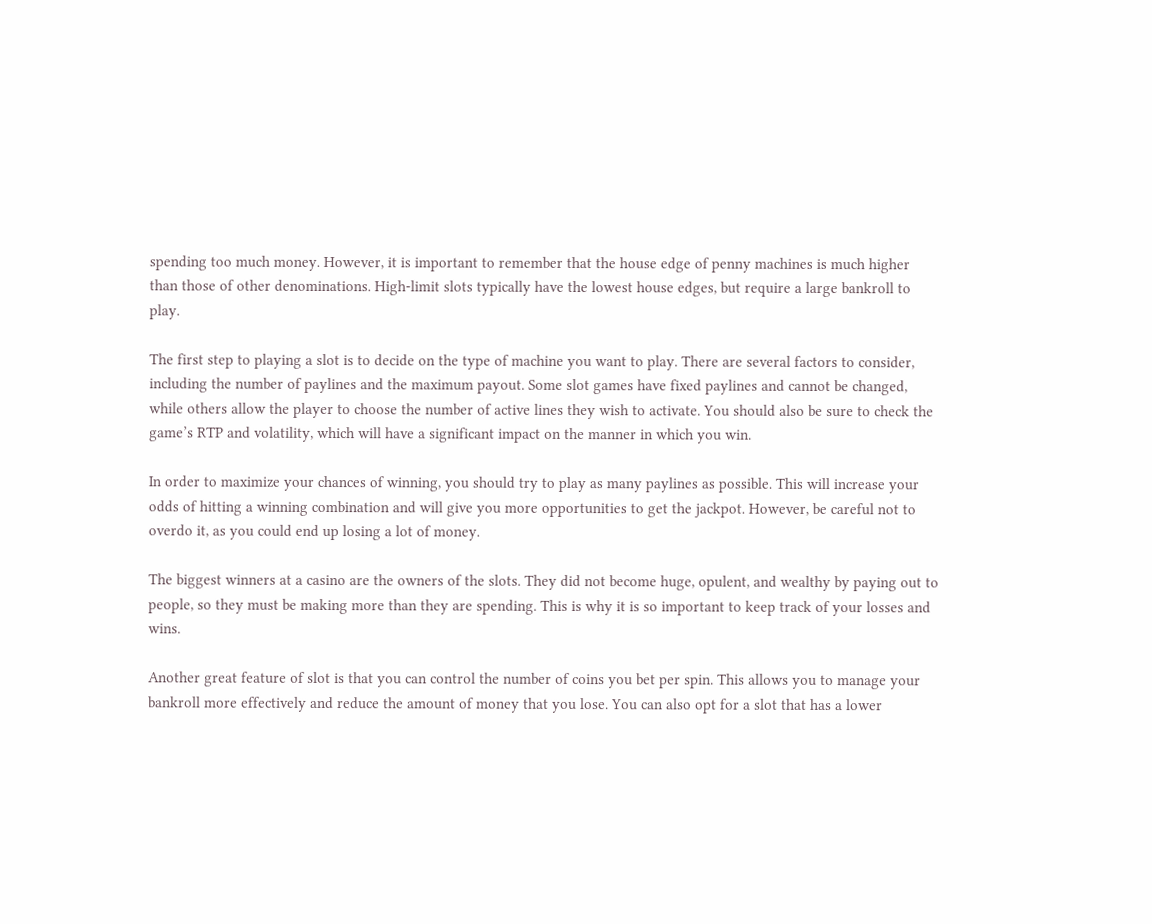spending too much money. However, it is important to remember that the house edge of penny machines is much higher than those of other denominations. High-limit slots typically have the lowest house edges, but require a large bankroll to play.

The first step to playing a slot is to decide on the type of machine you want to play. There are several factors to consider, including the number of paylines and the maximum payout. Some slot games have fixed paylines and cannot be changed, while others allow the player to choose the number of active lines they wish to activate. You should also be sure to check the game’s RTP and volatility, which will have a significant impact on the manner in which you win.

In order to maximize your chances of winning, you should try to play as many paylines as possible. This will increase your odds of hitting a winning combination and will give you more opportunities to get the jackpot. However, be careful not to overdo it, as you could end up losing a lot of money.

The biggest winners at a casino are the owners of the slots. They did not become huge, opulent, and wealthy by paying out to people, so they must be making more than they are spending. This is why it is so important to keep track of your losses and wins.

Another great feature of slot is that you can control the number of coins you bet per spin. This allows you to manage your bankroll more effectively and reduce the amount of money that you lose. You can also opt for a slot that has a lower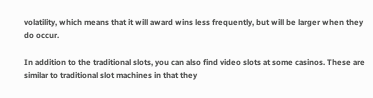volatility, which means that it will award wins less frequently, but will be larger when they do occur.

In addition to the traditional slots, you can also find video slots at some casinos. These are similar to traditional slot machines in that they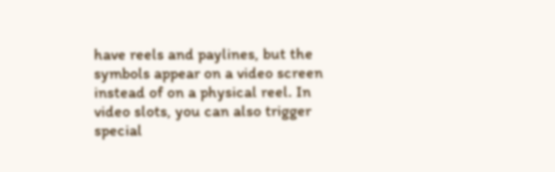have reels and paylines, but the symbols appear on a video screen instead of on a physical reel. In video slots, you can also trigger special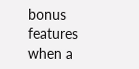bonus features when a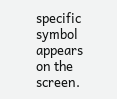specific symbol appears on the screen.